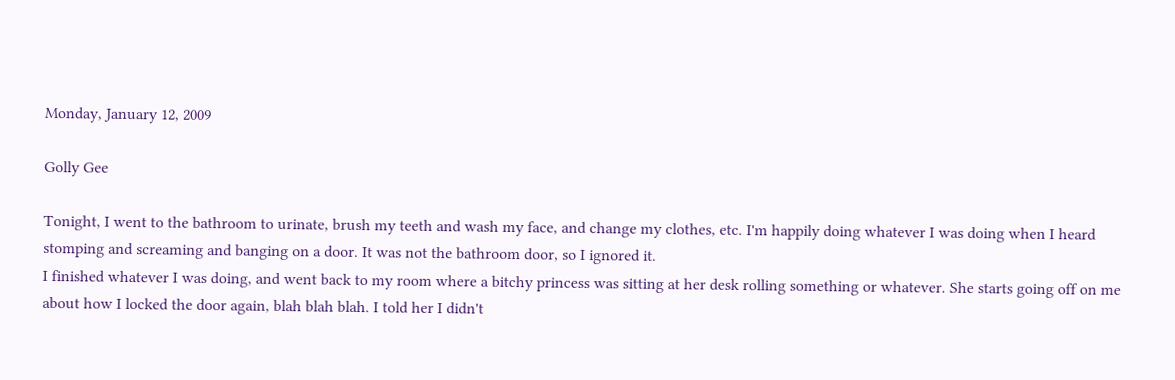Monday, January 12, 2009

Golly Gee

Tonight, I went to the bathroom to urinate, brush my teeth and wash my face, and change my clothes, etc. I'm happily doing whatever I was doing when I heard stomping and screaming and banging on a door. It was not the bathroom door, so I ignored it.
I finished whatever I was doing, and went back to my room where a bitchy princess was sitting at her desk rolling something or whatever. She starts going off on me about how I locked the door again, blah blah blah. I told her I didn't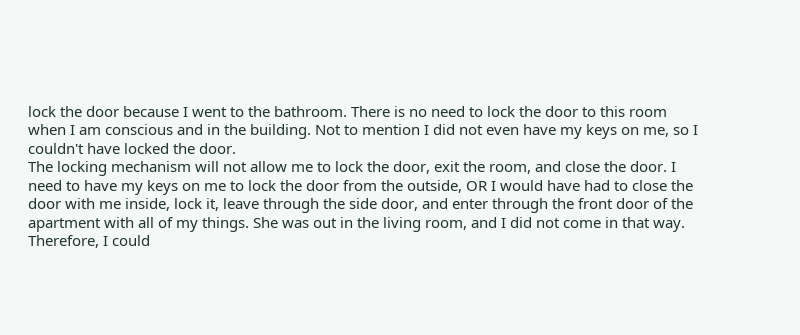lock the door because I went to the bathroom. There is no need to lock the door to this room when I am conscious and in the building. Not to mention I did not even have my keys on me, so I couldn't have locked the door.
The locking mechanism will not allow me to lock the door, exit the room, and close the door. I  need to have my keys on me to lock the door from the outside, OR I would have had to close the door with me inside, lock it, leave through the side door, and enter through the front door of the apartment with all of my things. She was out in the living room, and I did not come in that way.
Therefore, I could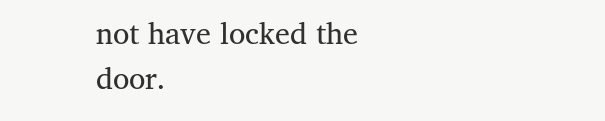not have locked the door.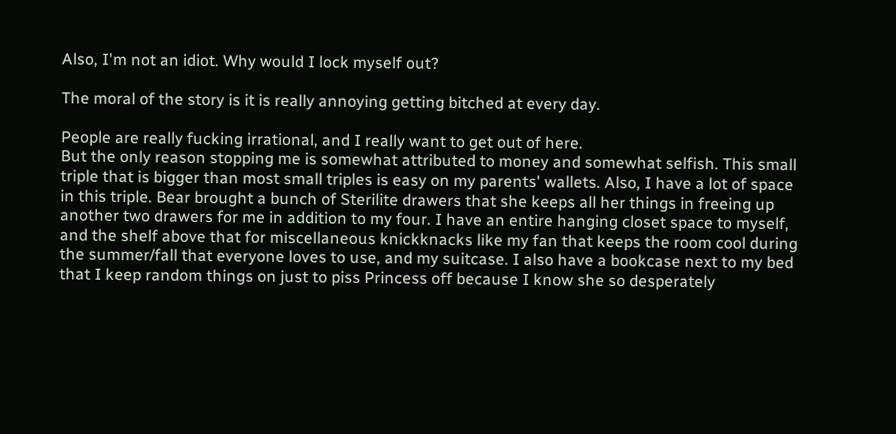Also, I'm not an idiot. Why would I lock myself out?

The moral of the story is it is really annoying getting bitched at every day.

People are really fucking irrational, and I really want to get out of here.
But the only reason stopping me is somewhat attributed to money and somewhat selfish. This small triple that is bigger than most small triples is easy on my parents' wallets. Also, I have a lot of space in this triple. Bear brought a bunch of Sterilite drawers that she keeps all her things in freeing up another two drawers for me in addition to my four. I have an entire hanging closet space to myself, and the shelf above that for miscellaneous knickknacks like my fan that keeps the room cool during the summer/fall that everyone loves to use, and my suitcase. I also have a bookcase next to my bed that I keep random things on just to piss Princess off because I know she so desperately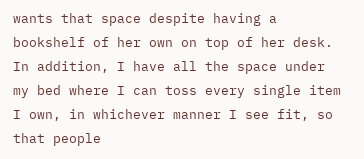wants that space despite having a bookshelf of her own on top of her desk. In addition, I have all the space under my bed where I can toss every single item I own, in whichever manner I see fit, so that people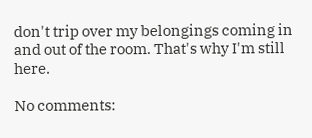don't trip over my belongings coming in and out of the room. That's why I'm still here.

No comments: